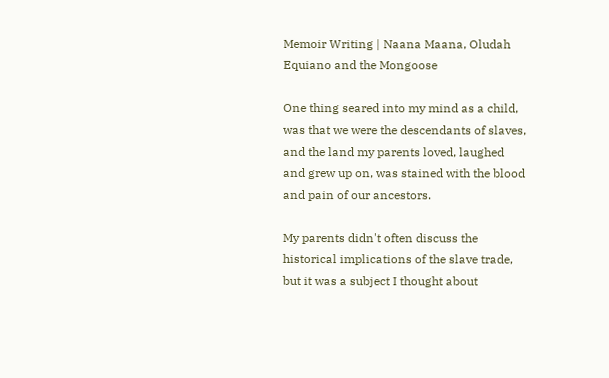Memoir Writing | Naana Maana, Oludah Equiano and the Mongoose

One thing seared into my mind as a child, was that we were the descendants of slaves, and the land my parents loved, laughed and grew up on, was stained with the blood and pain of our ancestors.

My parents didn't often discuss the historical implications of the slave trade, but it was a subject I thought about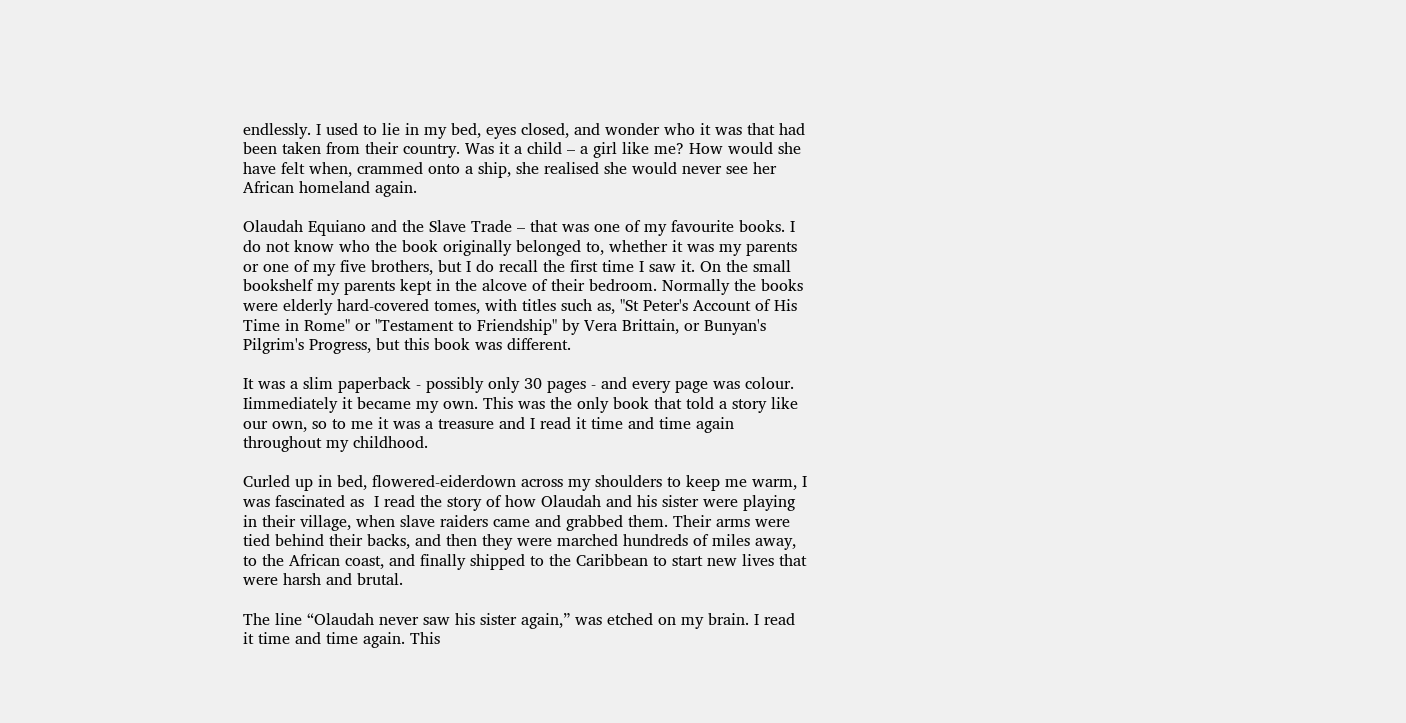endlessly. I used to lie in my bed, eyes closed, and wonder who it was that had been taken from their country. Was it a child – a girl like me? How would she have felt when, crammed onto a ship, she realised she would never see her African homeland again.

Olaudah Equiano and the Slave Trade – that was one of my favourite books. I do not know who the book originally belonged to, whether it was my parents or one of my five brothers, but I do recall the first time I saw it. On the small bookshelf my parents kept in the alcove of their bedroom. Normally the books were elderly hard-covered tomes, with titles such as, "St Peter's Account of His Time in Rome" or "Testament to Friendship" by Vera Brittain, or Bunyan's Pilgrim's Progress, but this book was different.

It was a slim paperback - possibly only 30 pages - and every page was colour. Iimmediately it became my own. This was the only book that told a story like our own, so to me it was a treasure and I read it time and time again throughout my childhood.

Curled up in bed, flowered-eiderdown across my shoulders to keep me warm, I was fascinated as  I read the story of how Olaudah and his sister were playing in their village, when slave raiders came and grabbed them. Their arms were tied behind their backs, and then they were marched hundreds of miles away, to the African coast, and finally shipped to the Caribbean to start new lives that were harsh and brutal.

The line “Olaudah never saw his sister again,” was etched on my brain. I read it time and time again. This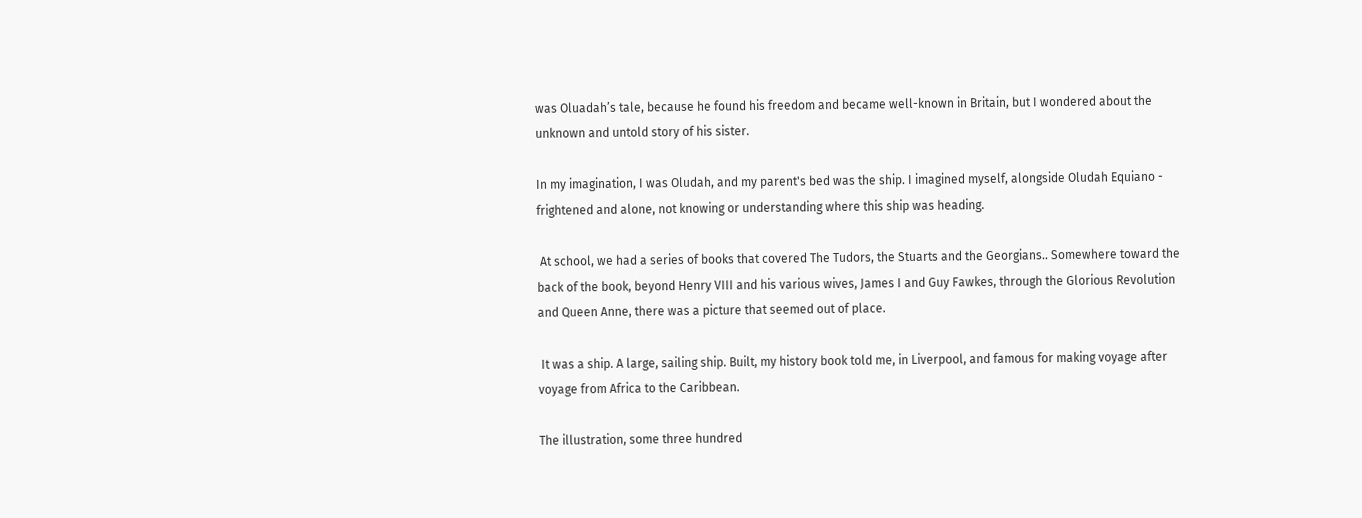was Oluadah’s tale, because he found his freedom and became well-known in Britain, but I wondered about the unknown and untold story of his sister.

In my imagination, I was Oludah, and my parent's bed was the ship. I imagined myself, alongside Oludah Equiano - frightened and alone, not knowing or understanding where this ship was heading.

 At school, we had a series of books that covered The Tudors, the Stuarts and the Georgians.. Somewhere toward the back of the book, beyond Henry VIII and his various wives, James I and Guy Fawkes, through the Glorious Revolution and Queen Anne, there was a picture that seemed out of place.

 It was a ship. A large, sailing ship. Built, my history book told me, in Liverpool, and famous for making voyage after voyage from Africa to the Caribbean.

The illustration, some three hundred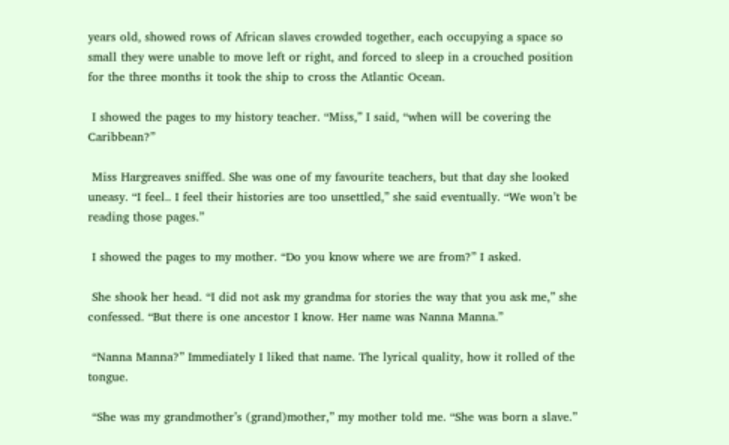years old, showed rows of African slaves crowded together, each occupying a space so small they were unable to move left or right, and forced to sleep in a crouched position for the three months it took the ship to cross the Atlantic Ocean.

 I showed the pages to my history teacher. “Miss,” I said, “when will be covering the Caribbean?”

 Miss Hargreaves sniffed. She was one of my favourite teachers, but that day she looked uneasy. “I feel.. I feel their histories are too unsettled,” she said eventually. “We won’t be reading those pages.”

 I showed the pages to my mother. “Do you know where we are from?” I asked.

 She shook her head. “I did not ask my grandma for stories the way that you ask me,” she confessed. “But there is one ancestor I know. Her name was Nanna Manna.”

 “Nanna Manna?” Immediately I liked that name. The lyrical quality, how it rolled of the tongue.

 “She was my grandmother’s (grand)mother,” my mother told me. “She was born a slave.”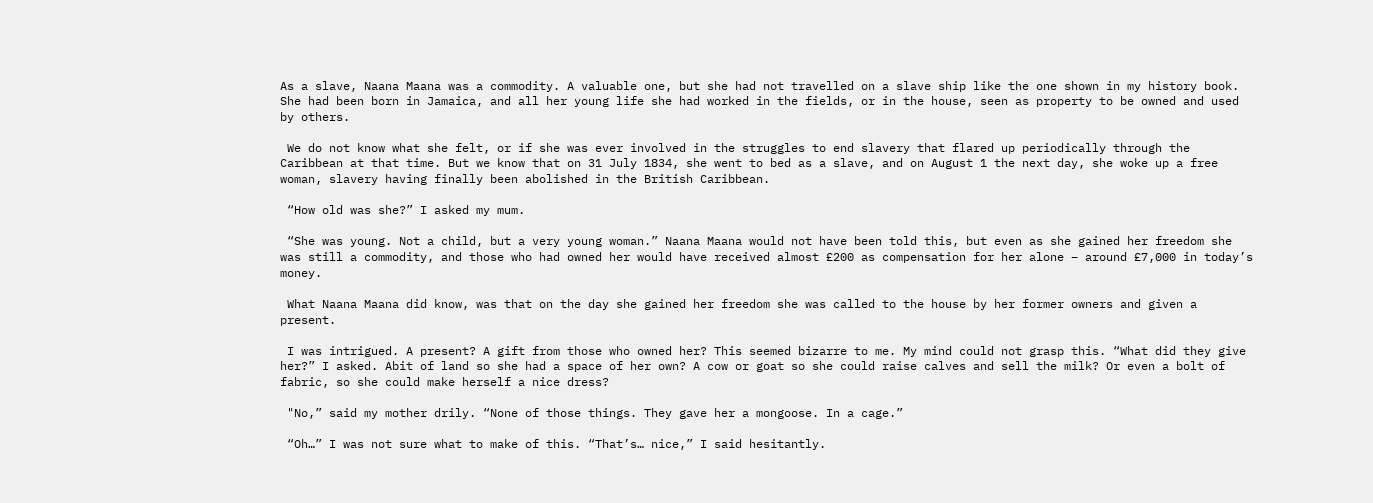As a slave, Naana Maana was a commodity. A valuable one, but she had not travelled on a slave ship like the one shown in my history book. She had been born in Jamaica, and all her young life she had worked in the fields, or in the house, seen as property to be owned and used by others.

 We do not know what she felt, or if she was ever involved in the struggles to end slavery that flared up periodically through the Caribbean at that time. But we know that on 31 July 1834, she went to bed as a slave, and on August 1 the next day, she woke up a free woman, slavery having finally been abolished in the British Caribbean.

 “How old was she?” I asked my mum.

 “She was young. Not a child, but a very young woman.” Naana Maana would not have been told this, but even as she gained her freedom she was still a commodity, and those who had owned her would have received almost £200 as compensation for her alone – around £7,000 in today’s money.

 What Naana Maana did know, was that on the day she gained her freedom she was called to the house by her former owners and given a present.

 I was intrigued. A present? A gift from those who owned her? This seemed bizarre to me. My mind could not grasp this. “What did they give her?” I asked. Abit of land so she had a space of her own? A cow or goat so she could raise calves and sell the milk? Or even a bolt of fabric, so she could make herself a nice dress?

 "No,” said my mother drily. “None of those things. They gave her a mongoose. In a cage.”

 “Oh…” I was not sure what to make of this. “That’s… nice,” I said hesitantly.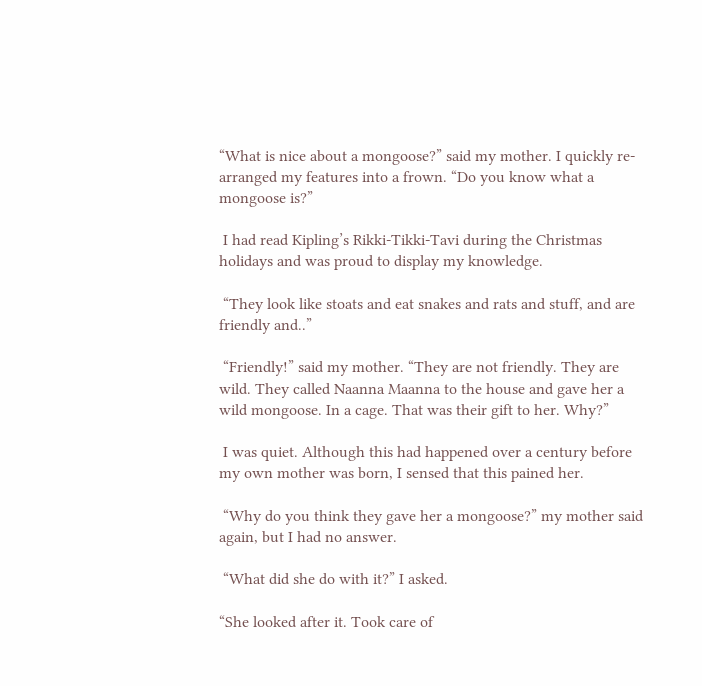“What is nice about a mongoose?” said my mother. I quickly re-arranged my features into a frown. “Do you know what a mongoose is?”

 I had read Kipling’s Rikki-Tikki-Tavi during the Christmas holidays and was proud to display my knowledge.

 “They look like stoats and eat snakes and rats and stuff, and are friendly and..”

 “Friendly!” said my mother. “They are not friendly. They are wild. They called Naanna Maanna to the house and gave her a wild mongoose. In a cage. That was their gift to her. Why?”

 I was quiet. Although this had happened over a century before my own mother was born, I sensed that this pained her.

 “Why do you think they gave her a mongoose?” my mother said again, but I had no answer.

 “What did she do with it?” I asked.

“She looked after it. Took care of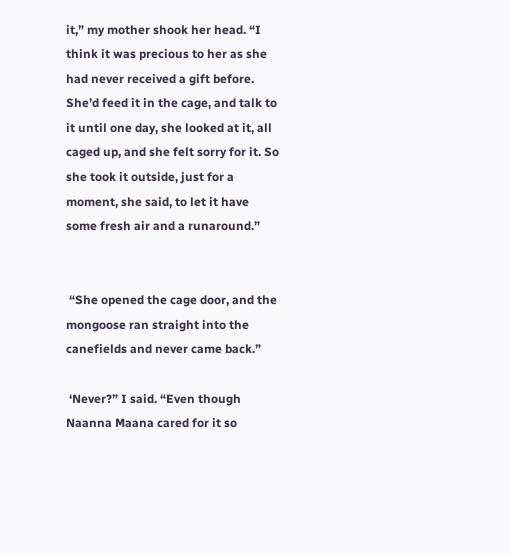it,” my mother shook her head. “I think it was precious to her as she had never received a gift before. She’d feed it in the cage, and talk to it until one day, she looked at it, all caged up, and she felt sorry for it. So she took it outside, just for a moment, she said, to let it have some fresh air and a runaround.”


 “She opened the cage door, and the mongoose ran straight into the canefields and never came back.”

 ‘Never?” I said. “Even though Naanna Maana cared for it so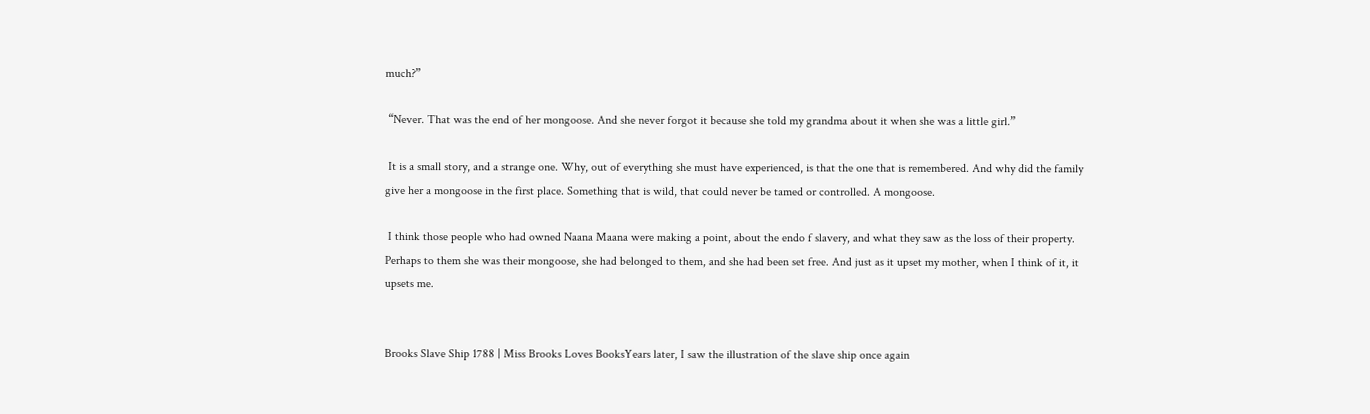much?”

 “Never. That was the end of her mongoose. And she never forgot it because she told my grandma about it when she was a little girl.”

 It is a small story, and a strange one. Why, out of everything she must have experienced, is that the one that is remembered. And why did the family give her a mongoose in the first place. Something that is wild, that could never be tamed or controlled. A mongoose.

 I think those people who had owned Naana Maana were making a point, about the endo f slavery, and what they saw as the loss of their property. Perhaps to them she was their mongoose, she had belonged to them, and she had been set free. And just as it upset my mother, when I think of it, it upsets me.


Brooks Slave Ship 1788 | Miss Brooks Loves BooksYears later, I saw the illustration of the slave ship once again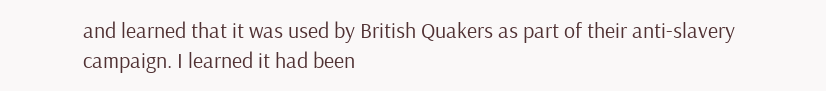and learned that it was used by British Quakers as part of their anti-slavery campaign. I learned it had been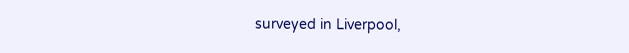surveyed in Liverpool,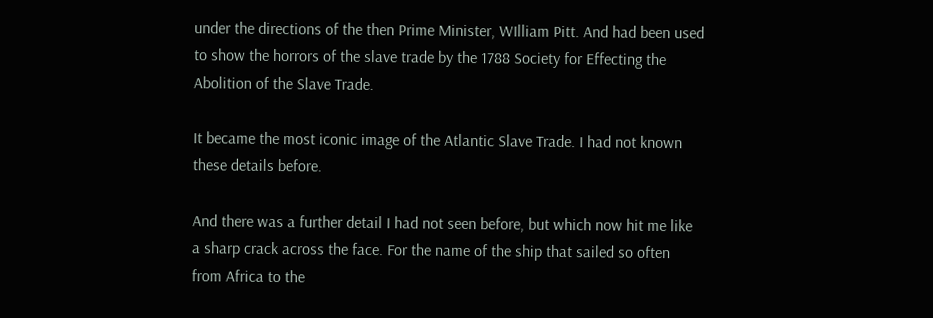under the directions of the then Prime Minister, WIlliam Pitt. And had been used to show the horrors of the slave trade by the 1788 Society for Effecting the Abolition of the Slave Trade.

It became the most iconic image of the Atlantic Slave Trade. I had not known these details before.

And there was a further detail I had not seen before, but which now hit me like a sharp crack across the face. For the name of the ship that sailed so often from Africa to the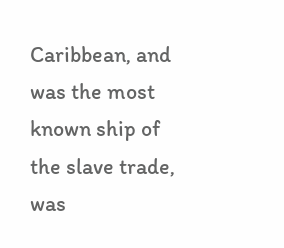Caribbean, and was the most known ship of the slave trade, was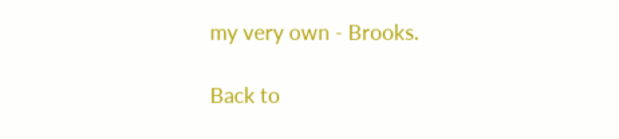my very own - Brooks.

Back to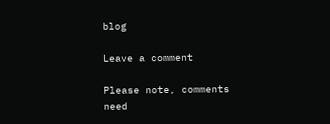blog

Leave a comment

Please note, comments need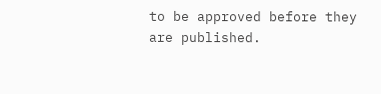to be approved before they are published.